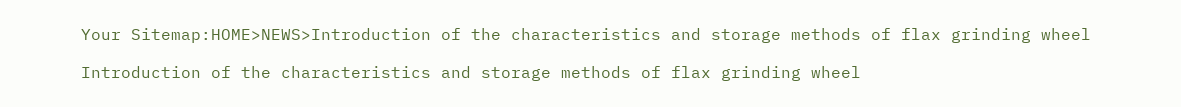Your Sitemap:HOME>NEWS>Introduction of the characteristics and storage methods of flax grinding wheel

Introduction of the characteristics and storage methods of flax grinding wheel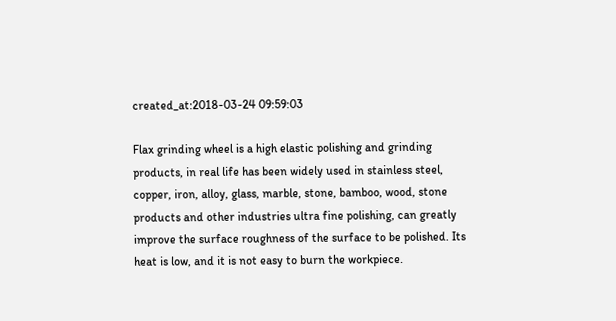created_at:2018-03-24 09:59:03

Flax grinding wheel is a high elastic polishing and grinding products, in real life has been widely used in stainless steel, copper, iron, alloy, glass, marble, stone, bamboo, wood, stone products and other industries ultra fine polishing, can greatly improve the surface roughness of the surface to be polished. Its heat is low, and it is not easy to burn the workpiece.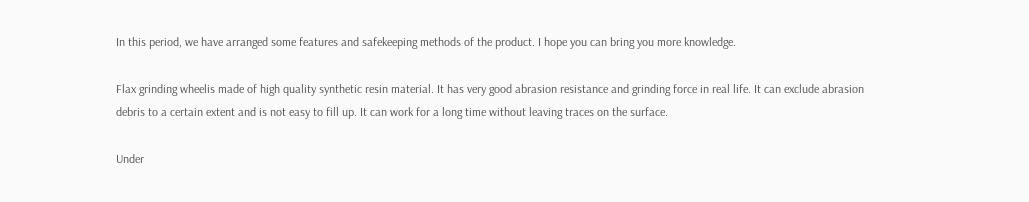In this period, we have arranged some features and safekeeping methods of the product. I hope you can bring you more knowledge.

Flax grinding wheelis made of high quality synthetic resin material. It has very good abrasion resistance and grinding force in real life. It can exclude abrasion debris to a certain extent and is not easy to fill up. It can work for a long time without leaving traces on the surface.

Under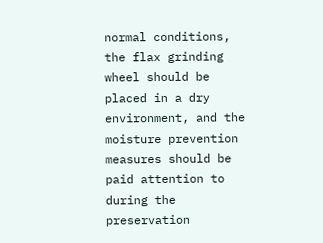normal conditions, the flax grinding wheel should be placed in a dry environment, and the moisture prevention measures should be paid attention to during the preservation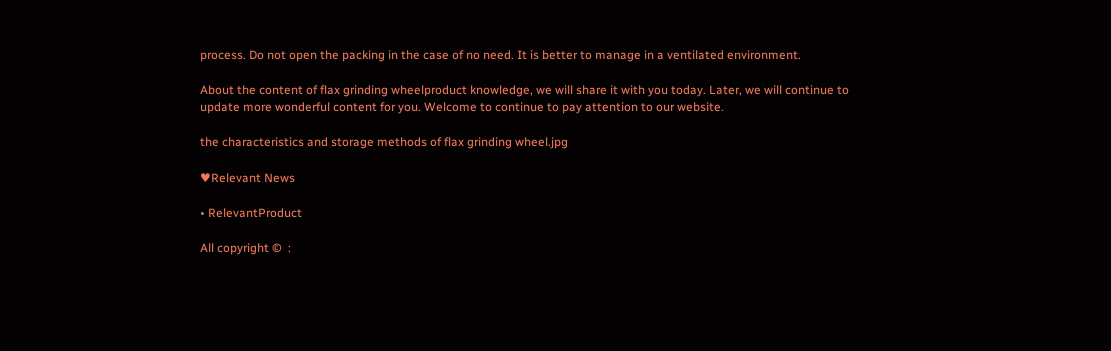process. Do not open the packing in the case of no need. It is better to manage in a ventilated environment.

About the content of flax grinding wheelproduct knowledge, we will share it with you today. Later, we will continue to update more wonderful content for you. Welcome to continue to pay attention to our website.

the characteristics and storage methods of flax grinding wheel.jpg

♥Relevant News

• RelevantProduct

All copyright ©  :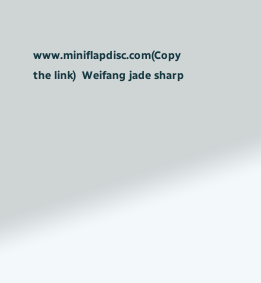www.miniflapdisc.com(Copy the link)  Weifang jade sharp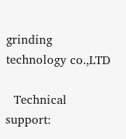grinding technology co.,LTD

  Technical support: